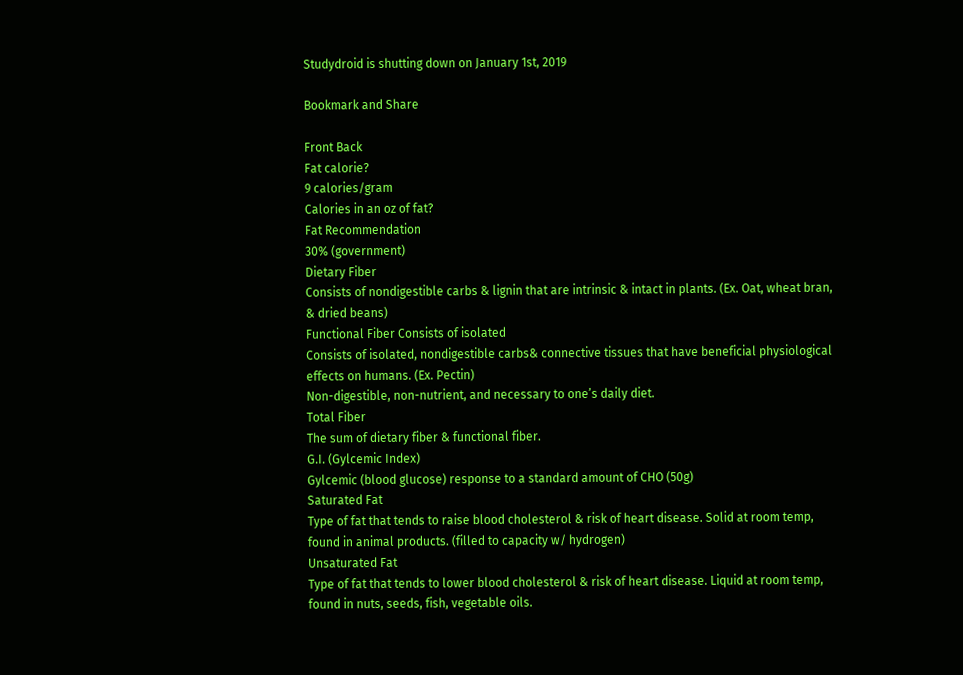Studydroid is shutting down on January 1st, 2019

Bookmark and Share

Front Back
Fat calorie?
9 calories/gram
Calories in an oz of fat?
Fat Recommendation
30% (government)
Dietary Fiber
Consists of nondigestible carbs & lignin that are intrinsic & intact in plants. (Ex. Oat, wheat bran, & dried beans)
Functional Fiber Consists of isolated
Consists of isolated, nondigestible carbs& connective tissues that have beneficial physiological effects on humans. (Ex. Pectin)
Non-digestible, non-nutrient, and necessary to one’s daily diet.
Total Fiber
The sum of dietary fiber & functional fiber.
G.I. (Gylcemic Index)
Gylcemic (blood glucose) response to a standard amount of CHO (50g)
Saturated Fat
Type of fat that tends to raise blood cholesterol & risk of heart disease. Solid at room temp, found in animal products. (filled to capacity w/ hydrogen)
Unsaturated Fat
Type of fat that tends to lower blood cholesterol & risk of heart disease. Liquid at room temp, found in nuts, seeds, fish, vegetable oils.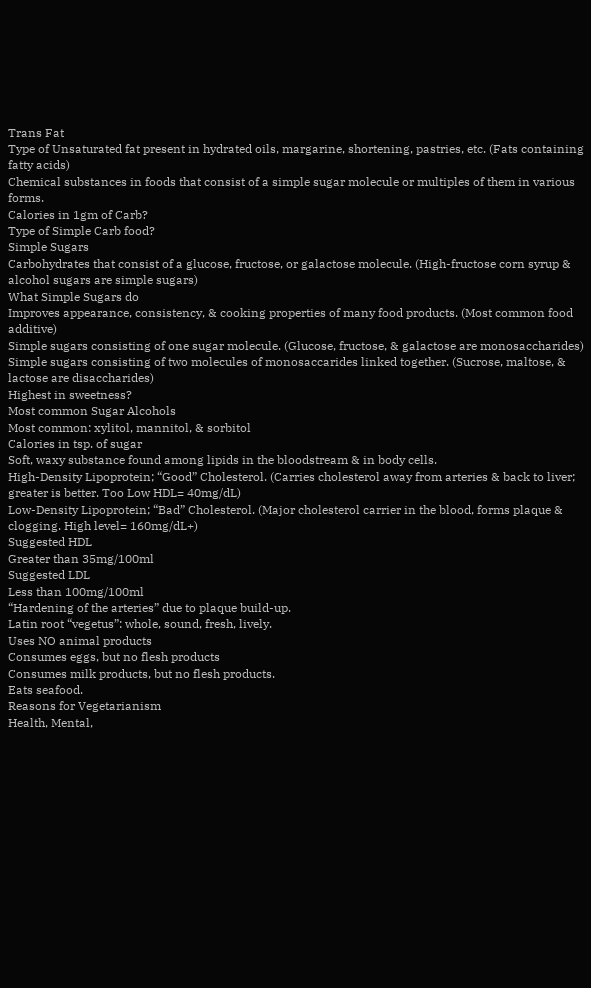Trans Fat
Type of Unsaturated fat present in hydrated oils, margarine, shortening, pastries, etc. (Fats containing fatty acids)
Chemical substances in foods that consist of a simple sugar molecule or multiples of them in various forms.
Calories in 1gm of Carb?
Type of Simple Carb food?
Simple Sugars
Carbohydrates that consist of a glucose, fructose, or galactose molecule. (High-fructose corn syrup & alcohol sugars are simple sugars)
What Simple Sugars do
Improves appearance, consistency, & cooking properties of many food products. (Most common food additive)
Simple sugars consisting of one sugar molecule. (Glucose, fructose, & galactose are monosaccharides)
Simple sugars consisting of two molecules of monosaccarides linked together. (Sucrose, maltose, & lactose are disaccharides)
Highest in sweetness?
Most common Sugar Alcohols
Most common: xylitol, mannitol, & sorbitol
Calories in tsp. of sugar
Soft, waxy substance found among lipids in the bloodstream & in body cells.
High-Density Lipoprotein; “Good” Cholesterol. (Carries cholesterol away from arteries & back to liver; greater is better. Too Low HDL= 40mg/dL)
Low-Density Lipoprotein; “Bad” Cholesterol. (Major cholesterol carrier in the blood, forms plaque & clogging. High level= 160mg/dL+)
Suggested HDL
Greater than 35mg/100ml
Suggested LDL
Less than 100mg/100ml
“Hardening of the arteries” due to plaque build-up.
Latin root “vegetus”: whole, sound, fresh, lively.
Uses NO animal products
Consumes eggs, but no flesh products
Consumes milk products, but no flesh products.
Eats seafood.
Reasons for Vegetarianism
Health, Mental,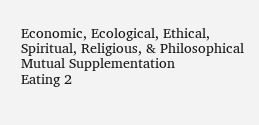Economic, Ecological, Ethical, Spiritual, Religious, & Philosophical
Mutual Supplementation
Eating 2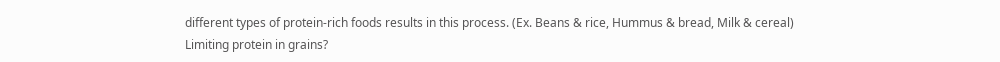different types of protein-rich foods results in this process. (Ex. Beans & rice, Hummus & bread, Milk & cereal)
Limiting protein in grains?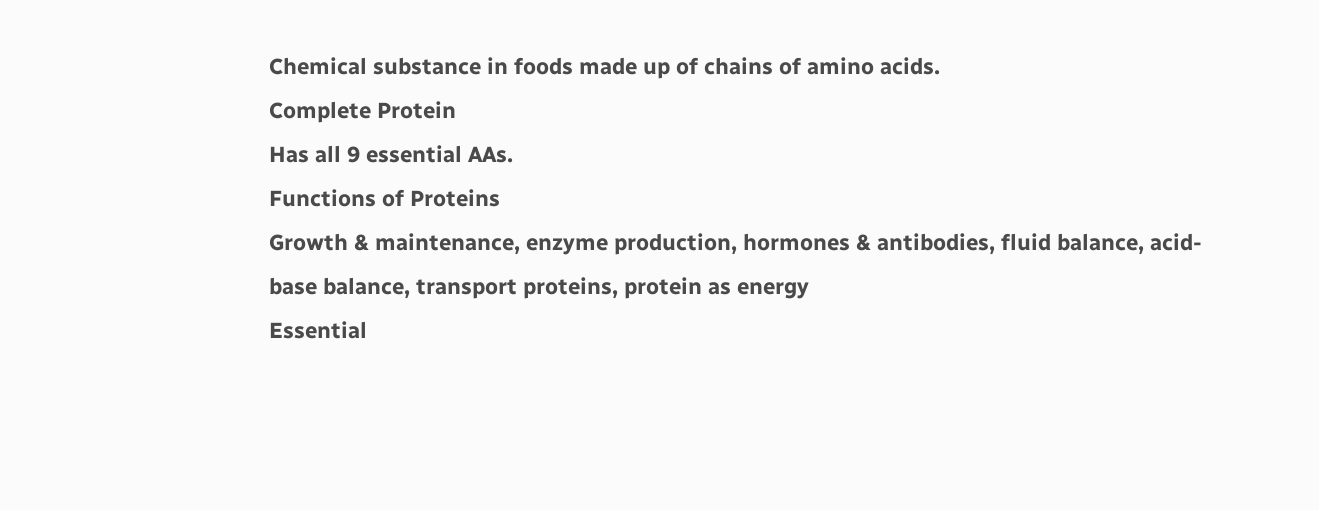Chemical substance in foods made up of chains of amino acids.
Complete Protein
Has all 9 essential AAs.
Functions of Proteins
Growth & maintenance, enzyme production, hormones & antibodies, fluid balance, acid-base balance, transport proteins, protein as energy
Essential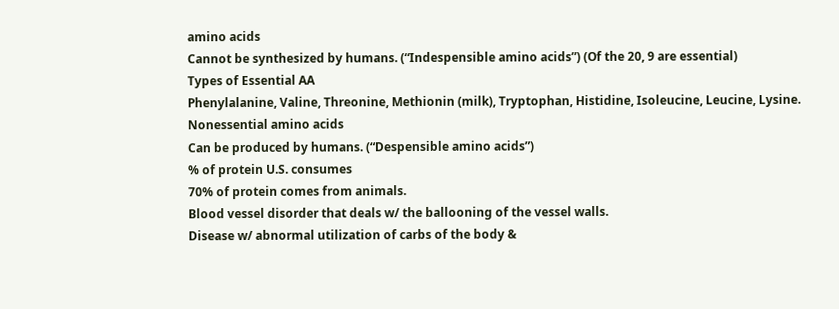amino acids
Cannot be synthesized by humans. (“Indespensible amino acids”) (Of the 20, 9 are essential)
Types of Essential AA
Phenylalanine, Valine, Threonine, Methionin (milk), Tryptophan, Histidine, Isoleucine, Leucine, Lysine.
Nonessential amino acids
Can be produced by humans. (“Despensible amino acids”)
% of protein U.S. consumes
70% of protein comes from animals.
Blood vessel disorder that deals w/ the ballooning of the vessel walls.
Disease w/ abnormal utilization of carbs of the body &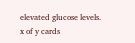elevated glucose levels.
x of y cards